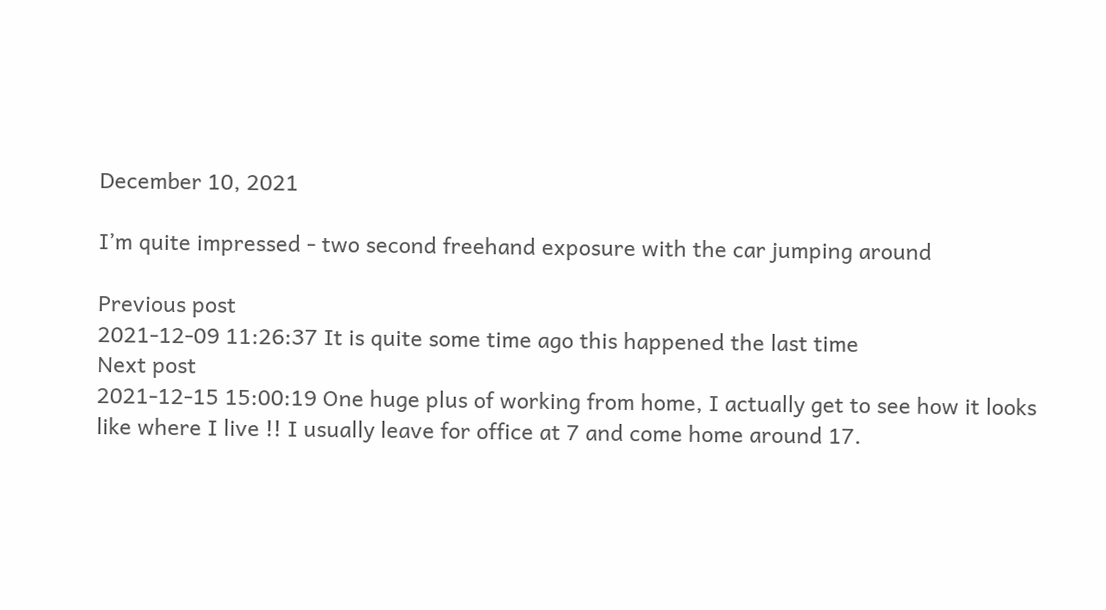December 10, 2021

I’m quite impressed - two second freehand exposure with the car jumping around

Previous post
2021-12-09 11:26:37 It is quite some time ago this happened the last time
Next post
2021-12-15 15:00:19 One huge plus of working from home, I actually get to see how it looks like where I live !! I usually leave for office at 7 and come home around 17.